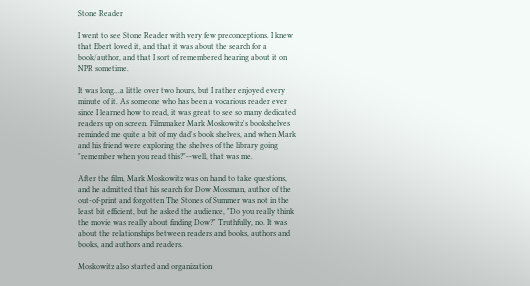Stone Reader

I went to see Stone Reader with very few preconceptions. I knew that Ebert loved it, and that it was about the search for a book/author, and that I sort of remembered hearing about it on NPR sometime.

It was long...a little over two hours, but I rather enjoyed every minute of it. As someone who has been a vocarious reader ever since I learned how to read, it was great to see so many dedicated readers up on screen. Filmmaker Mark Moskowitz's bookshelves reminded me quite a bit of my dad's book shelves, and when Mark and his friend were exploring the shelves of the library going "remember when you read this?"--well, that was me.

After the film, Mark Moskowitz was on hand to take questions, and he admitted that his search for Dow Mossman, author of the out-of-print and forgotten The Stones of Summer was not in the least bit efficient, but he asked the audience, "Do you really think the movie was really about finding Dow?" Truthfully, no. It was about the relationships between readers and books, authors and books, and authors and readers.

Moskowitz also started and organization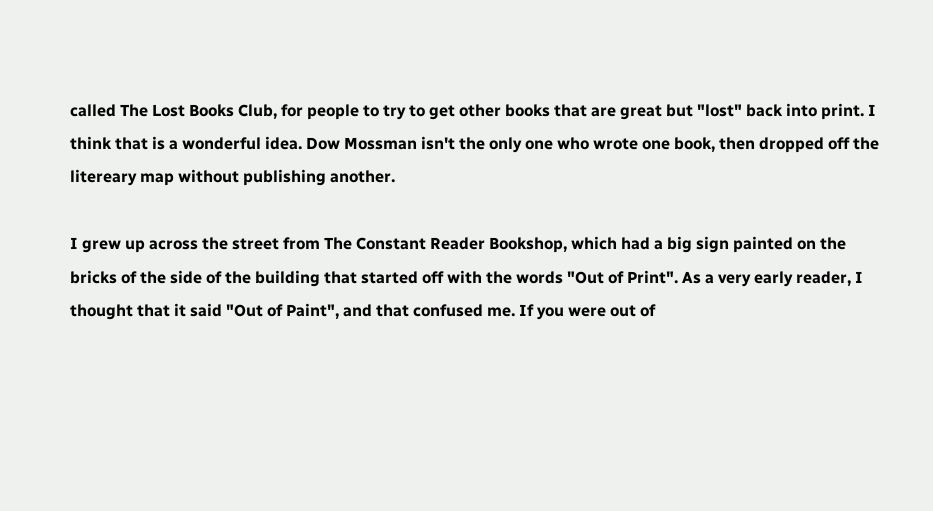called The Lost Books Club, for people to try to get other books that are great but "lost" back into print. I think that is a wonderful idea. Dow Mossman isn't the only one who wrote one book, then dropped off the litereary map without publishing another.

I grew up across the street from The Constant Reader Bookshop, which had a big sign painted on the bricks of the side of the building that started off with the words "Out of Print". As a very early reader, I thought that it said "Out of Paint", and that confused me. If you were out of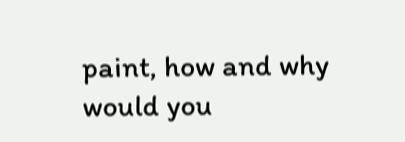paint, how and why would you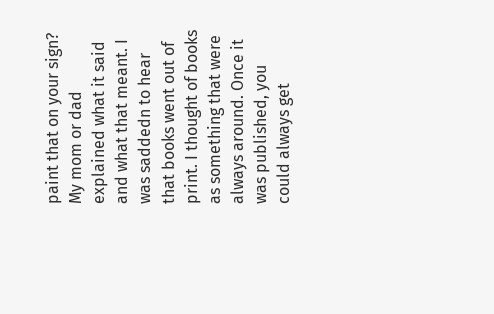paint that on your sign? My mom or dad explained what it said and what that meant. I was saddedn to hear that books went out of print. I thought of books as something that were always around. Once it was published, you could always get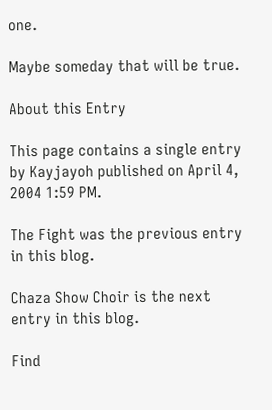one.

Maybe someday that will be true.

About this Entry

This page contains a single entry by Kayjayoh published on April 4, 2004 1:59 PM.

The Fight was the previous entry in this blog.

Chaza Show Choir is the next entry in this blog.

Find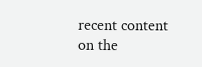recent content on the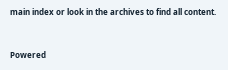main index or look in the archives to find all content.


Powered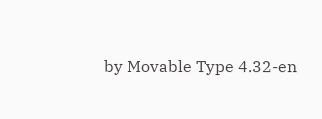by Movable Type 4.32-en